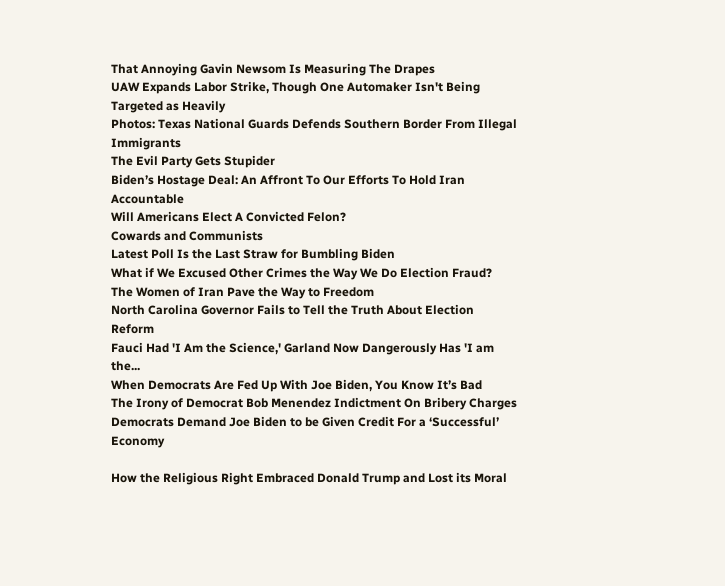That Annoying Gavin Newsom Is Measuring The Drapes
UAW Expands Labor Strike, Though One Automaker Isn't Being Targeted as Heavily
Photos: Texas National Guards Defends Southern Border From Illegal Immigrants
The Evil Party Gets Stupider
Biden’s Hostage Deal: An Affront To Our Efforts To Hold Iran Accountable
Will Americans Elect A Convicted Felon?
Cowards and Communists
Latest Poll Is the Last Straw for Bumbling Biden
What if We Excused Other Crimes the Way We Do Election Fraud?
The Women of Iran Pave the Way to Freedom
North Carolina Governor Fails to Tell the Truth About Election Reform
Fauci Had 'I Am the Science,' Garland Now Dangerously Has 'I am the...
When Democrats Are Fed Up With Joe Biden, You Know It’s Bad
The Irony of Democrat Bob Menendez Indictment On Bribery Charges
Democrats Demand Joe Biden to be Given Credit For a ‘Successful’ Economy

How the Religious Right Embraced Donald Trump and Lost its Moral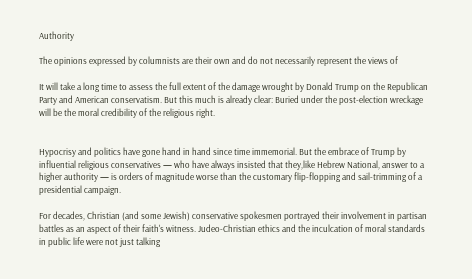Authority

The opinions expressed by columnists are their own and do not necessarily represent the views of

It will take a long time to assess the full extent of the damage wrought by Donald Trump on the Republican Party and American conservatism. But this much is already clear: Buried under the post-election wreckage will be the moral credibility of the religious right.


Hypocrisy and politics have gone hand in hand since time immemorial. But the embrace of Trump by influential religious conservatives — who have always insisted that they,like Hebrew National, answer to a higher authority — is orders of magnitude worse than the customary flip-flopping and sail-trimming of a presidential campaign.

For decades, Christian (and some Jewish) conservative spokesmen portrayed their involvement in partisan battles as an aspect of their faith's witness. Judeo-Christian ethics and the inculcation of moral standards in public life were not just talking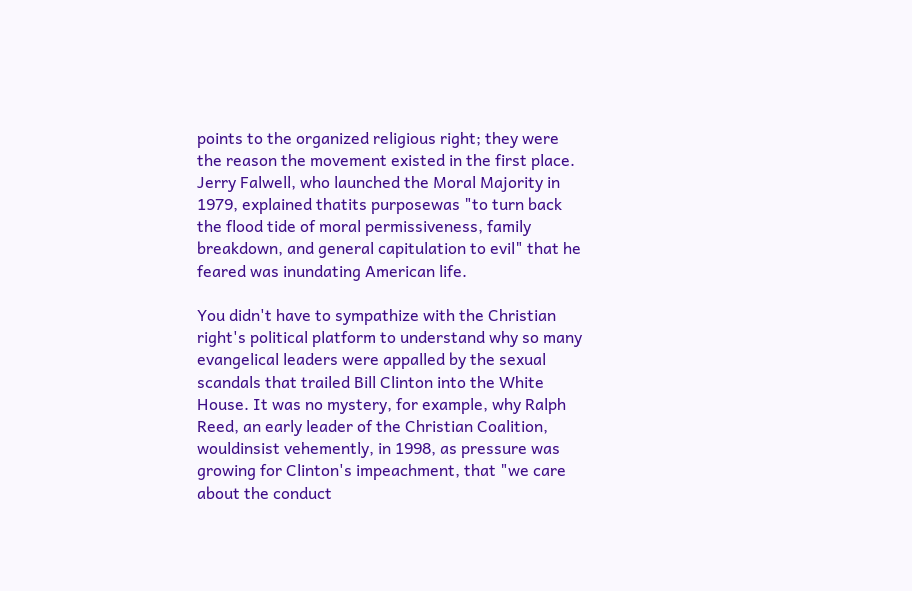points to the organized religious right; they were the reason the movement existed in the first place. Jerry Falwell, who launched the Moral Majority in 1979, explained thatits purposewas "to turn back the flood tide of moral permissiveness, family breakdown, and general capitulation to evil" that he feared was inundating American life.

You didn't have to sympathize with the Christian right's political platform to understand why so many evangelical leaders were appalled by the sexual scandals that trailed Bill Clinton into the White House. It was no mystery, for example, why Ralph Reed, an early leader of the Christian Coalition, wouldinsist vehemently, in 1998, as pressure was growing for Clinton's impeachment, that "we care about the conduct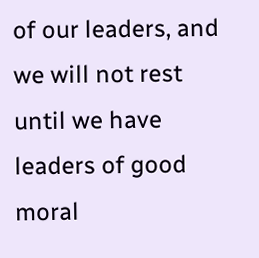of our leaders, and we will not rest until we have leaders of good moral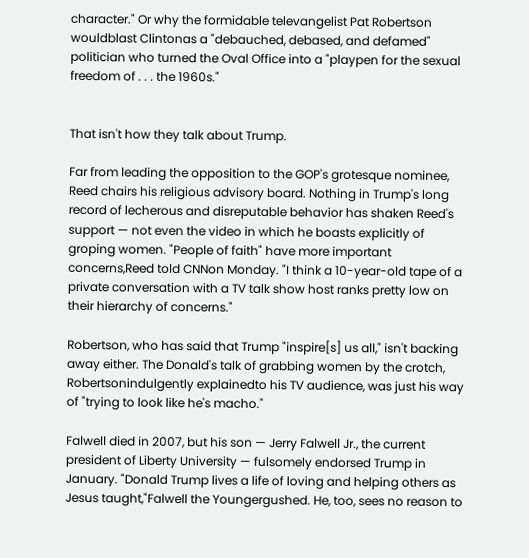character." Or why the formidable televangelist Pat Robertson wouldblast Clintonas a "debauched, debased, and defamed" politician who turned the Oval Office into a "playpen for the sexual freedom of . . . the 1960s."


That isn't how they talk about Trump.

Far from leading the opposition to the GOP's grotesque nominee, Reed chairs his religious advisory board. Nothing in Trump's long record of lecherous and disreputable behavior has shaken Reed's support — not even the video in which he boasts explicitly of groping women. "People of faith" have more important concerns,Reed told CNNon Monday. "I think a 10-year-old tape of a private conversation with a TV talk show host ranks pretty low on their hierarchy of concerns."

Robertson, who has said that Trump "inspire[s] us all," isn't backing away either. The Donald's talk of grabbing women by the crotch, Robertsonindulgently explainedto his TV audience, was just his way of "trying to look like he's macho."

Falwell died in 2007, but his son — Jerry Falwell Jr., the current president of Liberty University — fulsomely endorsed Trump in January. "Donald Trump lives a life of loving and helping others as Jesus taught,"Falwell the Youngergushed. He, too, sees no reason to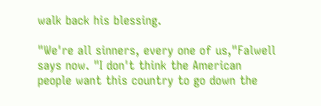walk back his blessing.

"We're all sinners, every one of us,"Falwell says now. "I don't think the American people want this country to go down the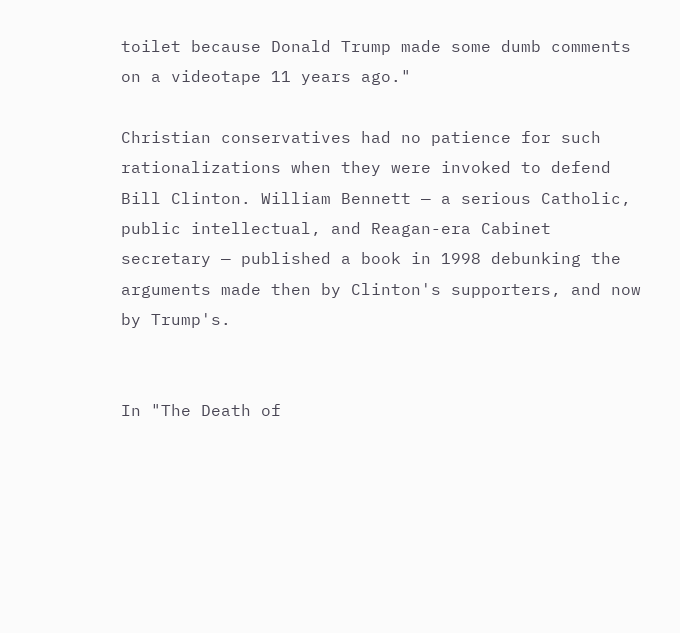toilet because Donald Trump made some dumb comments on a videotape 11 years ago."

Christian conservatives had no patience for such rationalizations when they were invoked to defend Bill Clinton. William Bennett — a serious Catholic, public intellectual, and Reagan-era Cabinet secretary — published a book in 1998 debunking the arguments made then by Clinton's supporters, and now by Trump's.


In "The Death of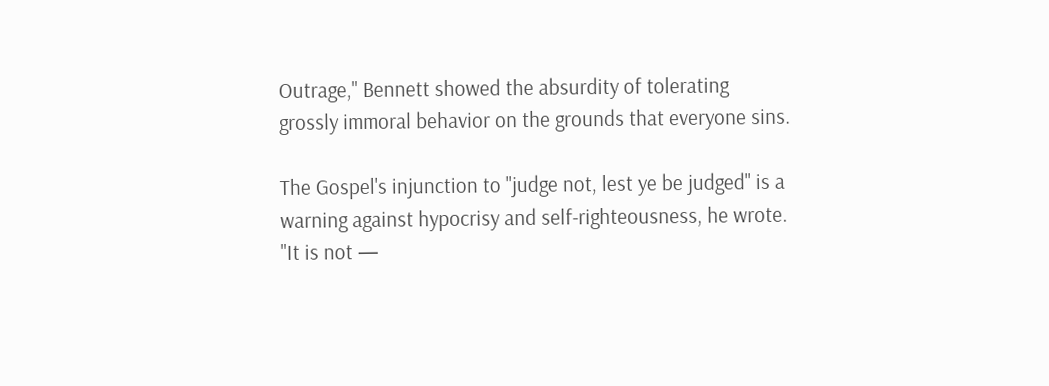Outrage," Bennett showed the absurdity of tolerating grossly immoral behavior on the grounds that everyone sins.

The Gospel's injunction to "judge not, lest ye be judged" is a warning against hypocrisy and self-righteousness, he wrote. "It is not —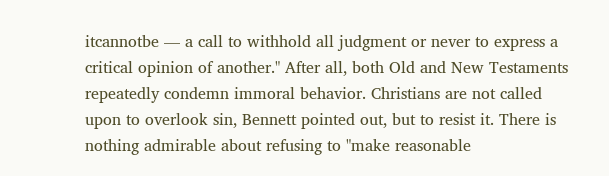itcannotbe — a call to withhold all judgment or never to express a critical opinion of another." After all, both Old and New Testaments repeatedly condemn immoral behavior. Christians are not called upon to overlook sin, Bennett pointed out, but to resist it. There is nothing admirable about refusing to "make reasonable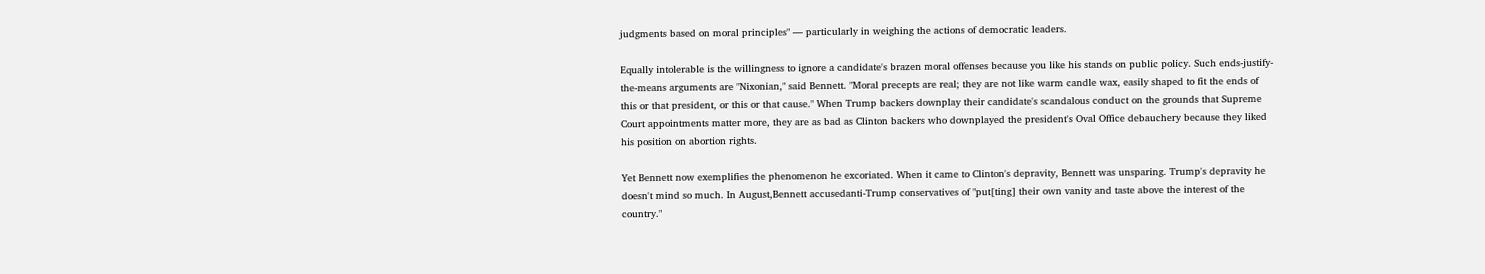judgments based on moral principles" — particularly in weighing the actions of democratic leaders.

Equally intolerable is the willingness to ignore a candidate's brazen moral offenses because you like his stands on public policy. Such ends-justify-the-means arguments are "Nixonian," said Bennett. "Moral precepts are real; they are not like warm candle wax, easily shaped to fit the ends of this or that president, or this or that cause." When Trump backers downplay their candidate's scandalous conduct on the grounds that Supreme Court appointments matter more, they are as bad as Clinton backers who downplayed the president's Oval Office debauchery because they liked his position on abortion rights.

Yet Bennett now exemplifies the phenomenon he excoriated. When it came to Clinton's depravity, Bennett was unsparing. Trump's depravity he doesn't mind so much. In August,Bennett accusedanti-Trump conservatives of "put[ting] their own vanity and taste above the interest of the country."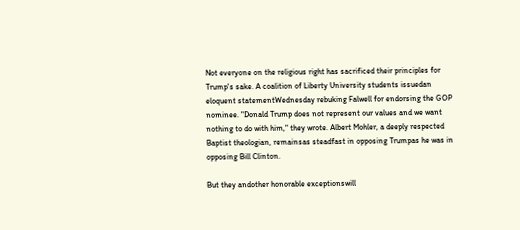Not everyone on the religious right has sacrificed their principles for Trump's sake. A coalition of Liberty University students issuedan eloquent statementWednesday rebuking Falwell for endorsing the GOP nominee. "Donald Trump does not represent our values and we want nothing to do with him," they wrote. Albert Mohler, a deeply respected Baptist theologian, remainsas steadfast in opposing Trumpas he was in opposing Bill Clinton.

But they andother honorable exceptionswill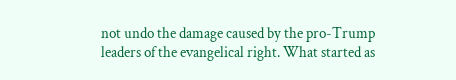not undo the damage caused by the pro-Trump leaders of the evangelical right. What started as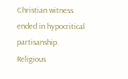Christian witness ended in hypocritical partisanship. Religious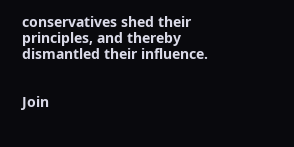conservatives shed their principles, and thereby dismantled their influence.


Join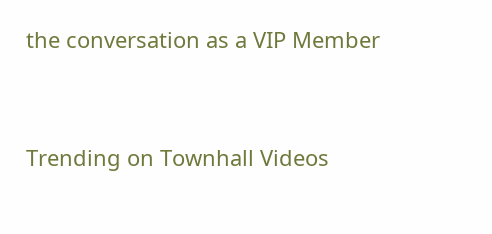the conversation as a VIP Member


Trending on Townhall Videos